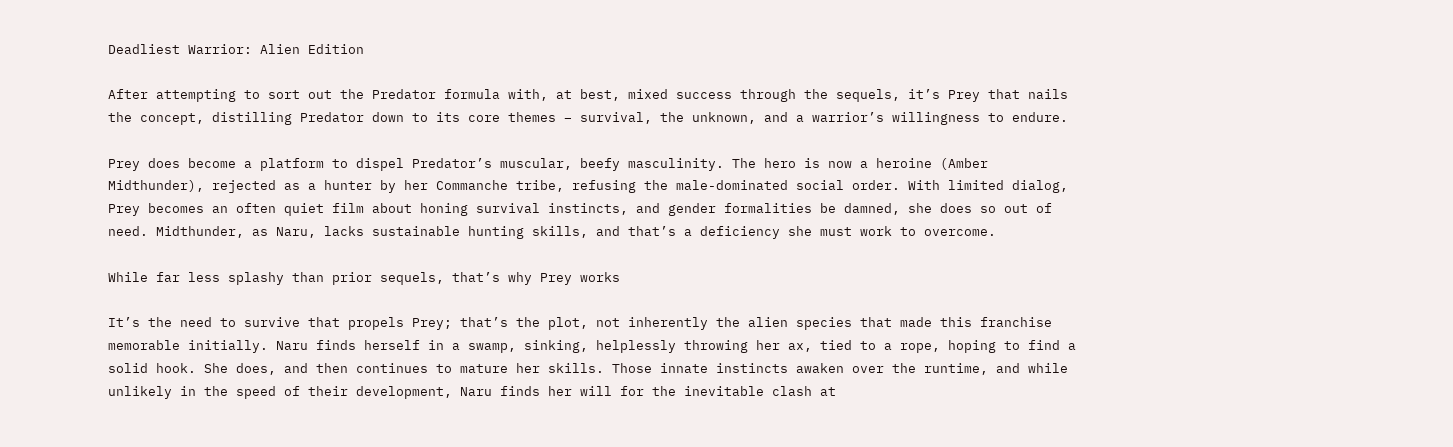Deadliest Warrior: Alien Edition

After attempting to sort out the Predator formula with, at best, mixed success through the sequels, it’s Prey that nails the concept, distilling Predator down to its core themes – survival, the unknown, and a warrior’s willingness to endure.

Prey does become a platform to dispel Predator’s muscular, beefy masculinity. The hero is now a heroine (Amber Midthunder), rejected as a hunter by her Commanche tribe, refusing the male-dominated social order. With limited dialog, Prey becomes an often quiet film about honing survival instincts, and gender formalities be damned, she does so out of need. Midthunder, as Naru, lacks sustainable hunting skills, and that’s a deficiency she must work to overcome.

While far less splashy than prior sequels, that’s why Prey works

It’s the need to survive that propels Prey; that’s the plot, not inherently the alien species that made this franchise memorable initially. Naru finds herself in a swamp, sinking, helplessly throwing her ax, tied to a rope, hoping to find a solid hook. She does, and then continues to mature her skills. Those innate instincts awaken over the runtime, and while unlikely in the speed of their development, Naru finds her will for the inevitable clash at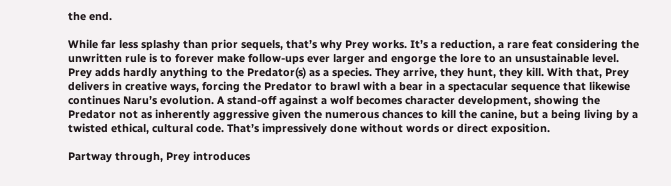the end.

While far less splashy than prior sequels, that’s why Prey works. It’s a reduction, a rare feat considering the unwritten rule is to forever make follow-ups ever larger and engorge the lore to an unsustainable level. Prey adds hardly anything to the Predator(s) as a species. They arrive, they hunt, they kill. With that, Prey delivers in creative ways, forcing the Predator to brawl with a bear in a spectacular sequence that likewise continues Naru’s evolution. A stand-off against a wolf becomes character development, showing the Predator not as inherently aggressive given the numerous chances to kill the canine, but a being living by a twisted ethical, cultural code. That’s impressively done without words or direct exposition.

Partway through, Prey introduces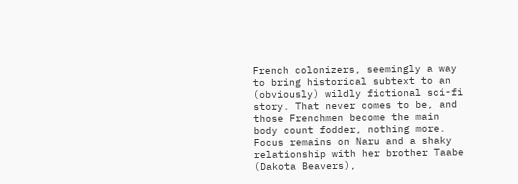French colonizers, seemingly a way to bring historical subtext to an (obviously) wildly fictional sci-fi story. That never comes to be, and those Frenchmen become the main body count fodder, nothing more. Focus remains on Naru and a shaky relationship with her brother Taabe (Dakota Beavers),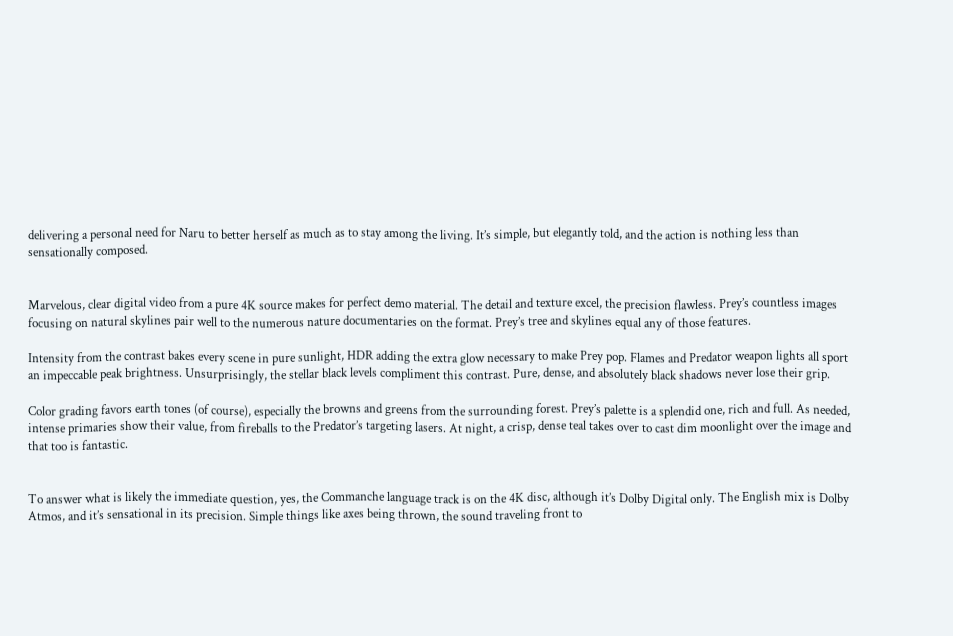delivering a personal need for Naru to better herself as much as to stay among the living. It’s simple, but elegantly told, and the action is nothing less than sensationally composed.


Marvelous, clear digital video from a pure 4K source makes for perfect demo material. The detail and texture excel, the precision flawless. Prey’s countless images focusing on natural skylines pair well to the numerous nature documentaries on the format. Prey’s tree and skylines equal any of those features.

Intensity from the contrast bakes every scene in pure sunlight, HDR adding the extra glow necessary to make Prey pop. Flames and Predator weapon lights all sport an impeccable peak brightness. Unsurprisingly, the stellar black levels compliment this contrast. Pure, dense, and absolutely black shadows never lose their grip.

Color grading favors earth tones (of course), especially the browns and greens from the surrounding forest. Prey’s palette is a splendid one, rich and full. As needed, intense primaries show their value, from fireballs to the Predator’s targeting lasers. At night, a crisp, dense teal takes over to cast dim moonlight over the image and that too is fantastic.


To answer what is likely the immediate question, yes, the Commanche language track is on the 4K disc, although it’s Dolby Digital only. The English mix is Dolby Atmos, and it’s sensational in its precision. Simple things like axes being thrown, the sound traveling front to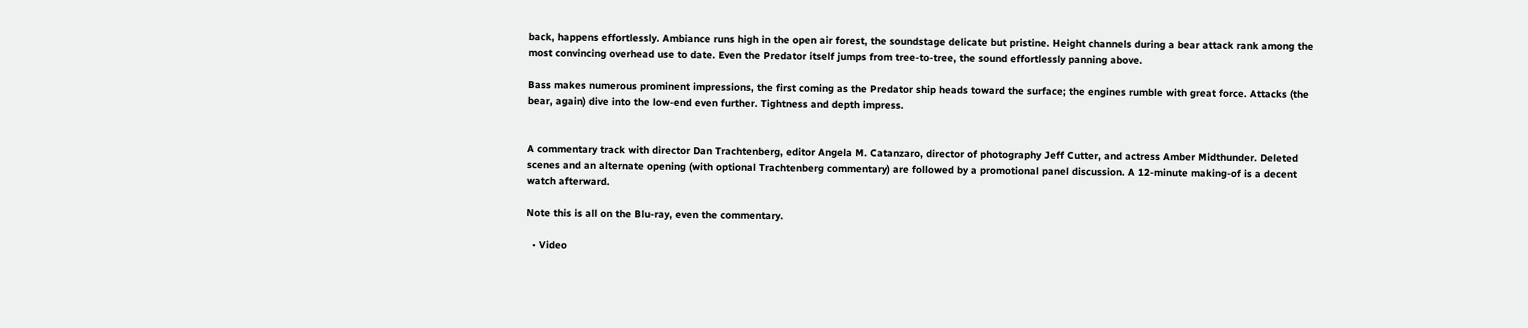back, happens effortlessly. Ambiance runs high in the open air forest, the soundstage delicate but pristine. Height channels during a bear attack rank among the most convincing overhead use to date. Even the Predator itself jumps from tree-to-tree, the sound effortlessly panning above.

Bass makes numerous prominent impressions, the first coming as the Predator ship heads toward the surface; the engines rumble with great force. Attacks (the bear, again) dive into the low-end even further. Tightness and depth impress.


A commentary track with director Dan Trachtenberg, editor Angela M. Catanzaro, director of photography Jeff Cutter, and actress Amber Midthunder. Deleted scenes and an alternate opening (with optional Trachtenberg commentary) are followed by a promotional panel discussion. A 12-minute making-of is a decent watch afterward.

Note this is all on the Blu-ray, even the commentary.

  • Video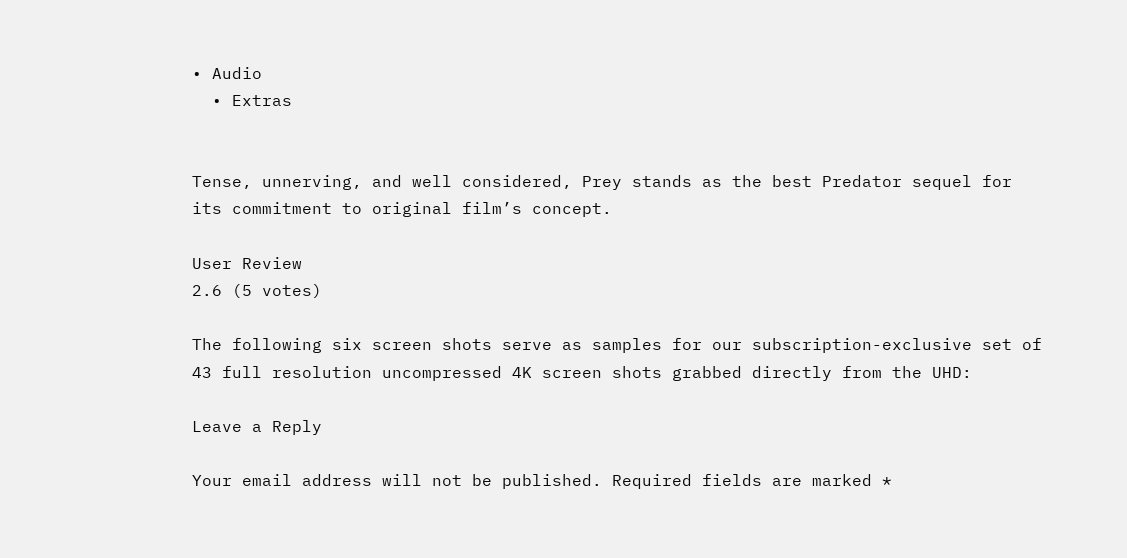• Audio
  • Extras


Tense, unnerving, and well considered, Prey stands as the best Predator sequel for its commitment to original film’s concept.

User Review
2.6 (5 votes)

The following six screen shots serve as samples for our subscription-exclusive set of 43 full resolution uncompressed 4K screen shots grabbed directly from the UHD:

Leave a Reply

Your email address will not be published. Required fields are marked *